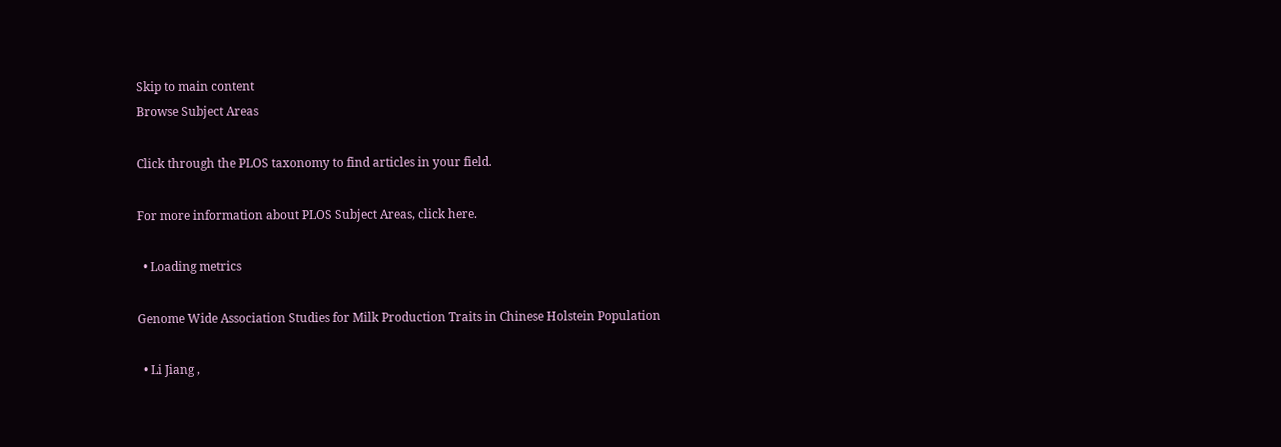Skip to main content
Browse Subject Areas

Click through the PLOS taxonomy to find articles in your field.

For more information about PLOS Subject Areas, click here.

  • Loading metrics

Genome Wide Association Studies for Milk Production Traits in Chinese Holstein Population

  • Li Jiang ,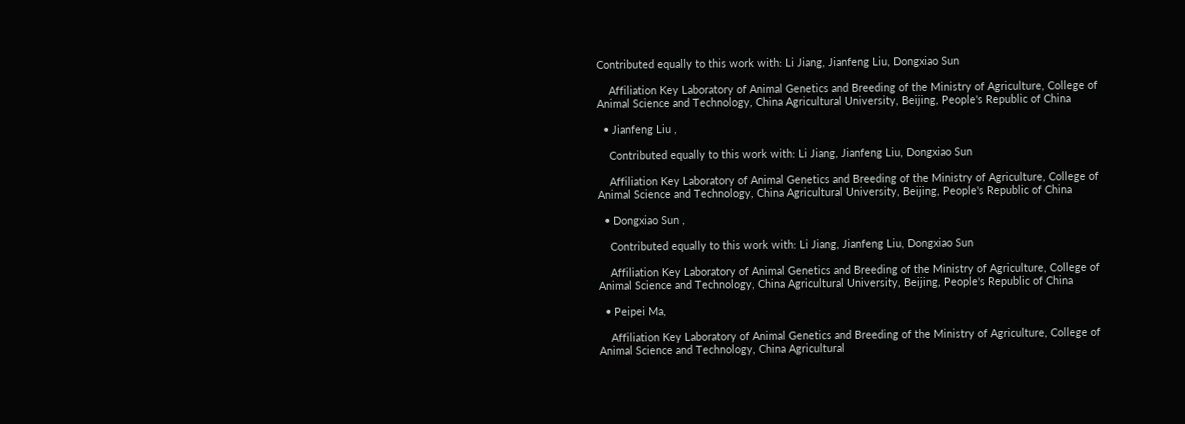Contributed equally to this work with: Li Jiang, Jianfeng Liu, Dongxiao Sun

    Affiliation Key Laboratory of Animal Genetics and Breeding of the Ministry of Agriculture, College of Animal Science and Technology, China Agricultural University, Beijing, People's Republic of China

  • Jianfeng Liu ,

    Contributed equally to this work with: Li Jiang, Jianfeng Liu, Dongxiao Sun

    Affiliation Key Laboratory of Animal Genetics and Breeding of the Ministry of Agriculture, College of Animal Science and Technology, China Agricultural University, Beijing, People's Republic of China

  • Dongxiao Sun ,

    Contributed equally to this work with: Li Jiang, Jianfeng Liu, Dongxiao Sun

    Affiliation Key Laboratory of Animal Genetics and Breeding of the Ministry of Agriculture, College of Animal Science and Technology, China Agricultural University, Beijing, People's Republic of China

  • Peipei Ma,

    Affiliation Key Laboratory of Animal Genetics and Breeding of the Ministry of Agriculture, College of Animal Science and Technology, China Agricultural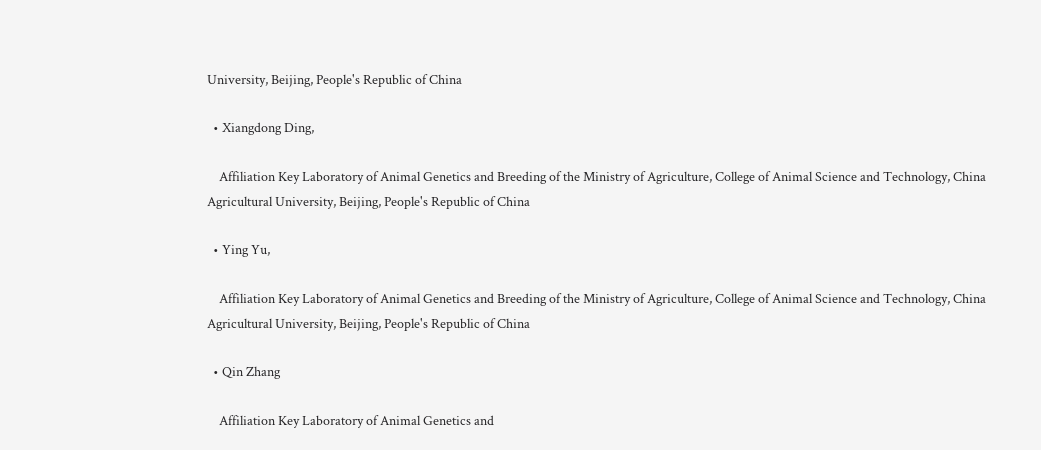University, Beijing, People's Republic of China

  • Xiangdong Ding,

    Affiliation Key Laboratory of Animal Genetics and Breeding of the Ministry of Agriculture, College of Animal Science and Technology, China Agricultural University, Beijing, People's Republic of China

  • Ying Yu,

    Affiliation Key Laboratory of Animal Genetics and Breeding of the Ministry of Agriculture, College of Animal Science and Technology, China Agricultural University, Beijing, People's Republic of China

  • Qin Zhang

    Affiliation Key Laboratory of Animal Genetics and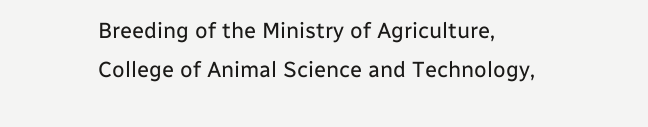Breeding of the Ministry of Agriculture, College of Animal Science and Technology,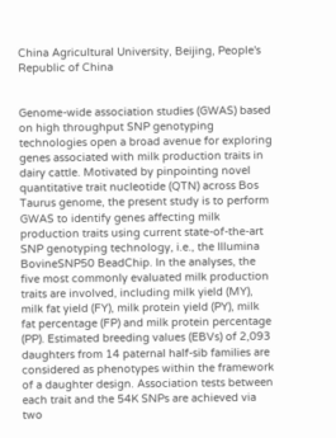China Agricultural University, Beijing, People's Republic of China


Genome-wide association studies (GWAS) based on high throughput SNP genotyping technologies open a broad avenue for exploring genes associated with milk production traits in dairy cattle. Motivated by pinpointing novel quantitative trait nucleotide (QTN) across Bos Taurus genome, the present study is to perform GWAS to identify genes affecting milk production traits using current state-of-the-art SNP genotyping technology, i.e., the Illumina BovineSNP50 BeadChip. In the analyses, the five most commonly evaluated milk production traits are involved, including milk yield (MY), milk fat yield (FY), milk protein yield (PY), milk fat percentage (FP) and milk protein percentage (PP). Estimated breeding values (EBVs) of 2,093 daughters from 14 paternal half-sib families are considered as phenotypes within the framework of a daughter design. Association tests between each trait and the 54K SNPs are achieved via two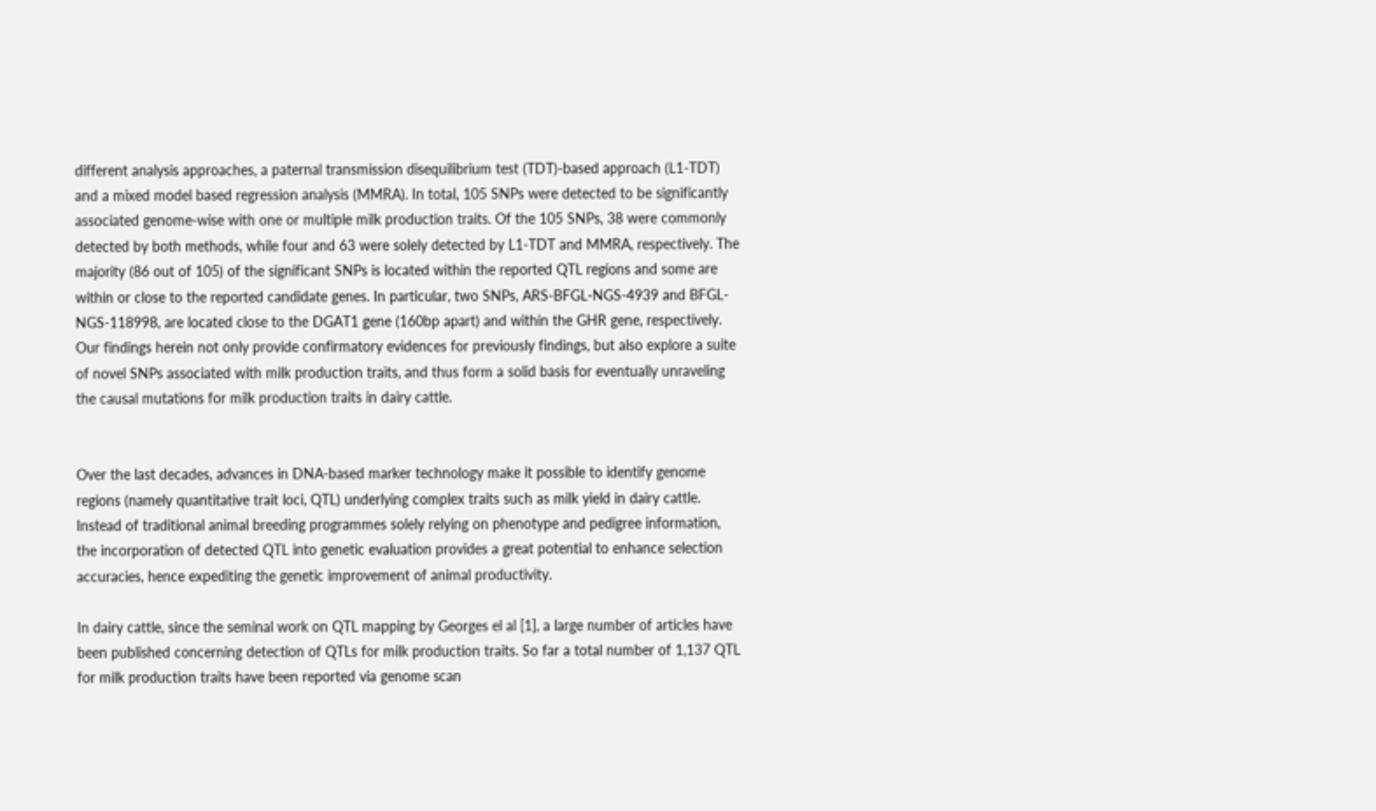different analysis approaches, a paternal transmission disequilibrium test (TDT)-based approach (L1-TDT) and a mixed model based regression analysis (MMRA). In total, 105 SNPs were detected to be significantly associated genome-wise with one or multiple milk production traits. Of the 105 SNPs, 38 were commonly detected by both methods, while four and 63 were solely detected by L1-TDT and MMRA, respectively. The majority (86 out of 105) of the significant SNPs is located within the reported QTL regions and some are within or close to the reported candidate genes. In particular, two SNPs, ARS-BFGL-NGS-4939 and BFGL-NGS-118998, are located close to the DGAT1 gene (160bp apart) and within the GHR gene, respectively. Our findings herein not only provide confirmatory evidences for previously findings, but also explore a suite of novel SNPs associated with milk production traits, and thus form a solid basis for eventually unraveling the causal mutations for milk production traits in dairy cattle.


Over the last decades, advances in DNA-based marker technology make it possible to identify genome regions (namely quantitative trait loci, QTL) underlying complex traits such as milk yield in dairy cattle. Instead of traditional animal breeding programmes solely relying on phenotype and pedigree information, the incorporation of detected QTL into genetic evaluation provides a great potential to enhance selection accuracies, hence expediting the genetic improvement of animal productivity.

In dairy cattle, since the seminal work on QTL mapping by Georges el al [1], a large number of articles have been published concerning detection of QTLs for milk production traits. So far a total number of 1,137 QTL for milk production traits have been reported via genome scan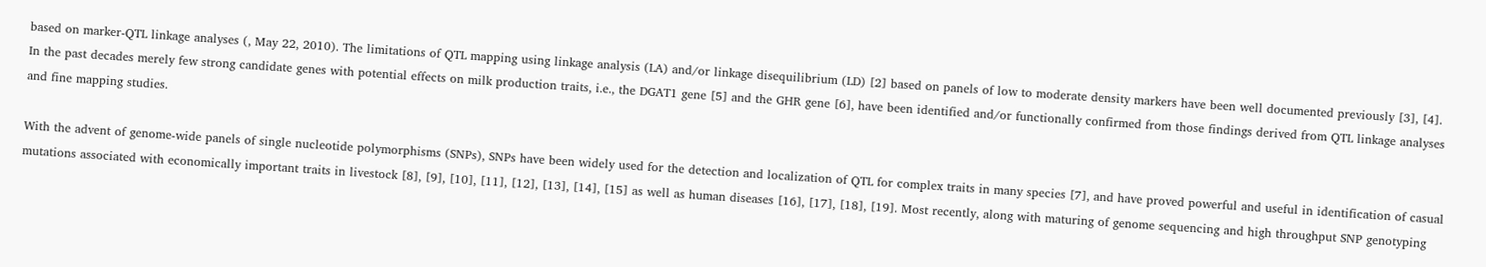based on marker-QTL linkage analyses (, May 22, 2010). The limitations of QTL mapping using linkage analysis (LA) and/or linkage disequilibrium (LD) [2] based on panels of low to moderate density markers have been well documented previously [3], [4]. In the past decades merely few strong candidate genes with potential effects on milk production traits, i.e., the DGAT1 gene [5] and the GHR gene [6], have been identified and/or functionally confirmed from those findings derived from QTL linkage analyses and fine mapping studies.

With the advent of genome-wide panels of single nucleotide polymorphisms (SNPs), SNPs have been widely used for the detection and localization of QTL for complex traits in many species [7], and have proved powerful and useful in identification of casual mutations associated with economically important traits in livestock [8], [9], [10], [11], [12], [13], [14], [15] as well as human diseases [16], [17], [18], [19]. Most recently, along with maturing of genome sequencing and high throughput SNP genotyping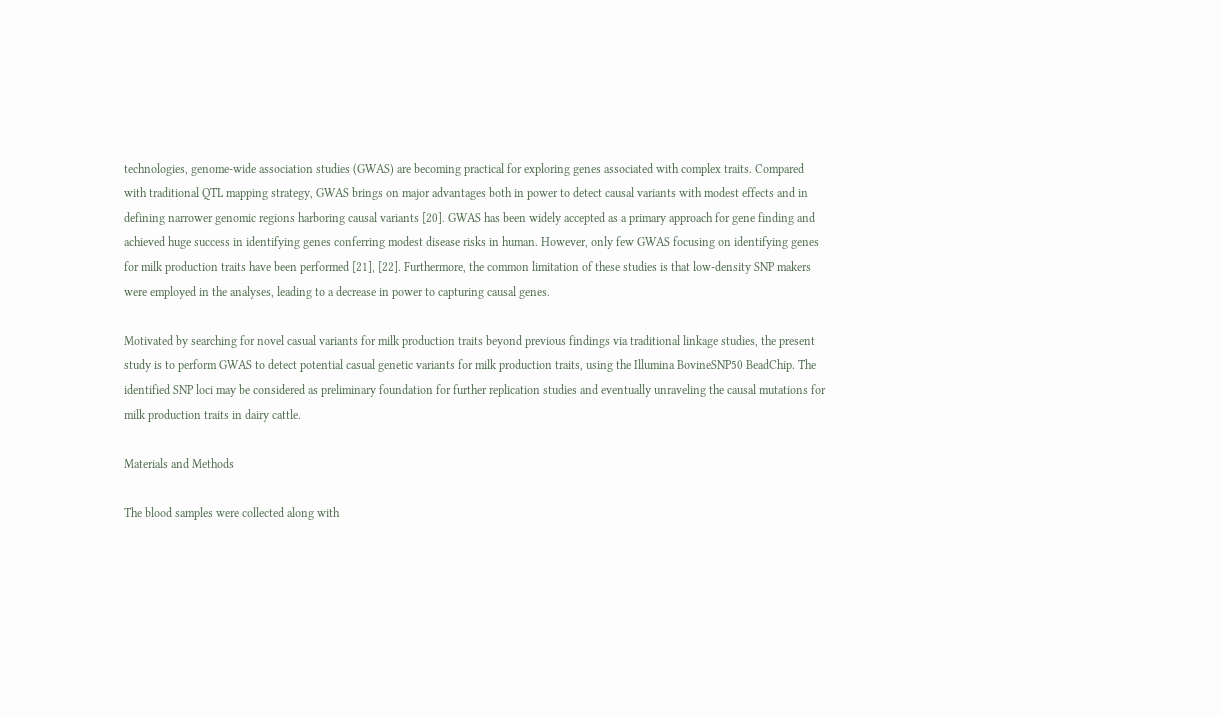technologies, genome-wide association studies (GWAS) are becoming practical for exploring genes associated with complex traits. Compared with traditional QTL mapping strategy, GWAS brings on major advantages both in power to detect causal variants with modest effects and in defining narrower genomic regions harboring causal variants [20]. GWAS has been widely accepted as a primary approach for gene finding and achieved huge success in identifying genes conferring modest disease risks in human. However, only few GWAS focusing on identifying genes for milk production traits have been performed [21], [22]. Furthermore, the common limitation of these studies is that low-density SNP makers were employed in the analyses, leading to a decrease in power to capturing causal genes.

Motivated by searching for novel casual variants for milk production traits beyond previous findings via traditional linkage studies, the present study is to perform GWAS to detect potential casual genetic variants for milk production traits, using the Illumina BovineSNP50 BeadChip. The identified SNP loci may be considered as preliminary foundation for further replication studies and eventually unraveling the causal mutations for milk production traits in dairy cattle.

Materials and Methods

The blood samples were collected along with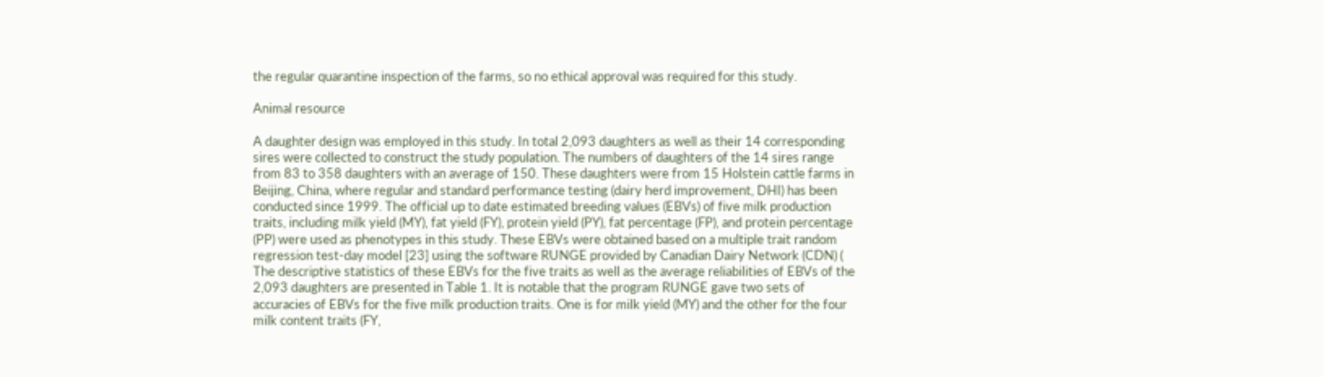the regular quarantine inspection of the farms, so no ethical approval was required for this study.

Animal resource

A daughter design was employed in this study. In total 2,093 daughters as well as their 14 corresponding sires were collected to construct the study population. The numbers of daughters of the 14 sires range from 83 to 358 daughters with an average of 150. These daughters were from 15 Holstein cattle farms in Beijing, China, where regular and standard performance testing (dairy herd improvement, DHI) has been conducted since 1999. The official up to date estimated breeding values (EBVs) of five milk production traits, including milk yield (MY), fat yield (FY), protein yield (PY), fat percentage (FP), and protein percentage (PP) were used as phenotypes in this study. These EBVs were obtained based on a multiple trait random regression test-day model [23] using the software RUNGE provided by Canadian Dairy Network (CDN) ( The descriptive statistics of these EBVs for the five traits as well as the average reliabilities of EBVs of the 2,093 daughters are presented in Table 1. It is notable that the program RUNGE gave two sets of accuracies of EBVs for the five milk production traits. One is for milk yield (MY) and the other for the four milk content traits (FY,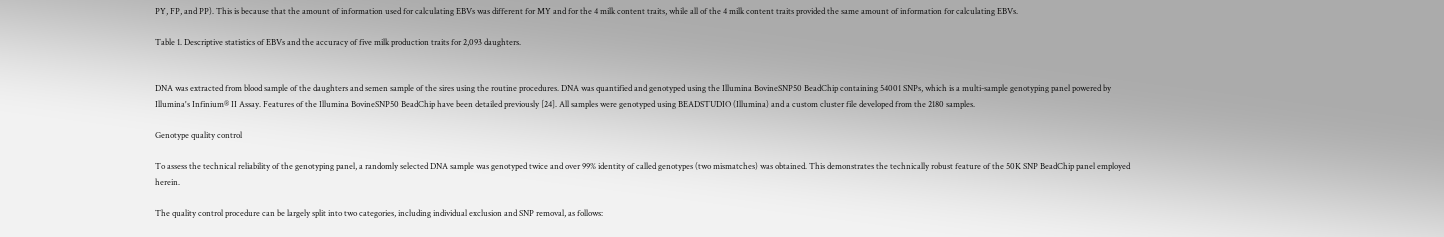PY, FP, and PP). This is because that the amount of information used for calculating EBVs was different for MY and for the 4 milk content traits, while all of the 4 milk content traits provided the same amount of information for calculating EBVs.

Table 1. Descriptive statistics of EBVs and the accuracy of five milk production traits for 2,093 daughters.


DNA was extracted from blood sample of the daughters and semen sample of the sires using the routine procedures. DNA was quantified and genotyped using the Illumina BovineSNP50 BeadChip containing 54001 SNPs, which is a multi-sample genotyping panel powered by Illumina's Infinium® II Assay. Features of the Illumina BovineSNP50 BeadChip have been detailed previously [24]. All samples were genotyped using BEADSTUDIO (Illumina) and a custom cluster file developed from the 2180 samples.

Genotype quality control

To assess the technical reliability of the genotyping panel, a randomly selected DNA sample was genotyped twice and over 99% identity of called genotypes (two mismatches) was obtained. This demonstrates the technically robust feature of the 50K SNP BeadChip panel employed herein.

The quality control procedure can be largely split into two categories, including individual exclusion and SNP removal, as follows: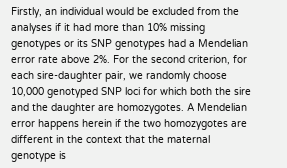Firstly, an individual would be excluded from the analyses if it had more than 10% missing genotypes or its SNP genotypes had a Mendelian error rate above 2%. For the second criterion, for each sire-daughter pair, we randomly choose 10,000 genotyped SNP loci for which both the sire and the daughter are homozygotes. A Mendelian error happens herein if the two homozygotes are different in the context that the maternal genotype is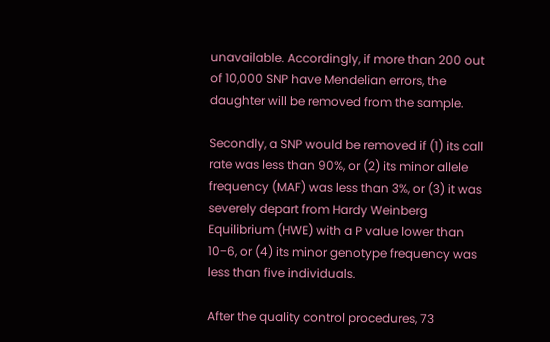unavailable. Accordingly, if more than 200 out of 10,000 SNP have Mendelian errors, the daughter will be removed from the sample.

Secondly, a SNP would be removed if (1) its call rate was less than 90%, or (2) its minor allele frequency (MAF) was less than 3%, or (3) it was severely depart from Hardy Weinberg Equilibrium (HWE) with a P value lower than 10−6, or (4) its minor genotype frequency was less than five individuals.

After the quality control procedures, 73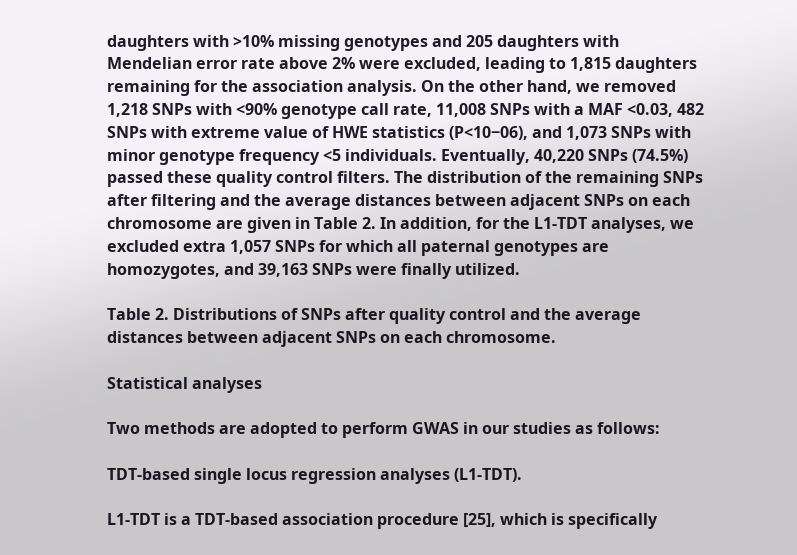daughters with >10% missing genotypes and 205 daughters with Mendelian error rate above 2% were excluded, leading to 1,815 daughters remaining for the association analysis. On the other hand, we removed 1,218 SNPs with <90% genotype call rate, 11,008 SNPs with a MAF <0.03, 482 SNPs with extreme value of HWE statistics (P<10−06), and 1,073 SNPs with minor genotype frequency <5 individuals. Eventually, 40,220 SNPs (74.5%) passed these quality control filters. The distribution of the remaining SNPs after filtering and the average distances between adjacent SNPs on each chromosome are given in Table 2. In addition, for the L1-TDT analyses, we excluded extra 1,057 SNPs for which all paternal genotypes are homozygotes, and 39,163 SNPs were finally utilized.

Table 2. Distributions of SNPs after quality control and the average distances between adjacent SNPs on each chromosome.

Statistical analyses

Two methods are adopted to perform GWAS in our studies as follows:

TDT-based single locus regression analyses (L1-TDT).

L1-TDT is a TDT-based association procedure [25], which is specifically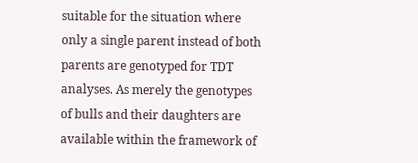suitable for the situation where only a single parent instead of both parents are genotyped for TDT analyses. As merely the genotypes of bulls and their daughters are available within the framework of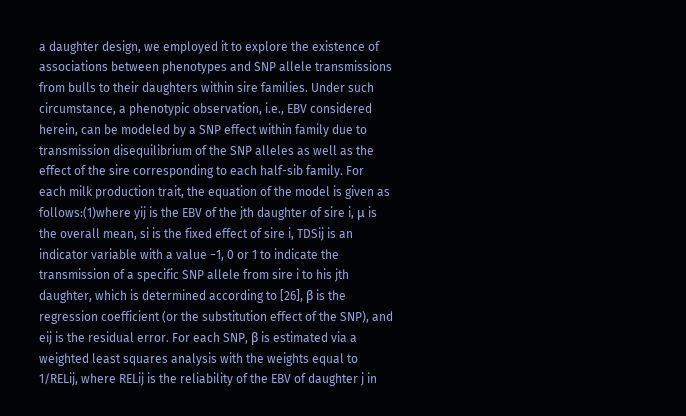a daughter design, we employed it to explore the existence of associations between phenotypes and SNP allele transmissions from bulls to their daughters within sire families. Under such circumstance, a phenotypic observation, i.e., EBV considered herein, can be modeled by a SNP effect within family due to transmission disequilibrium of the SNP alleles as well as the effect of the sire corresponding to each half-sib family. For each milk production trait, the equation of the model is given as follows:(1)where yij is the EBV of the jth daughter of sire i, μ is the overall mean, si is the fixed effect of sire i, TDSij is an indicator variable with a value −1, 0 or 1 to indicate the transmission of a specific SNP allele from sire i to his jth daughter, which is determined according to [26], β is the regression coefficient (or the substitution effect of the SNP), and eij is the residual error. For each SNP, β is estimated via a weighted least squares analysis with the weights equal to 1/RELij, where RELij is the reliability of the EBV of daughter j in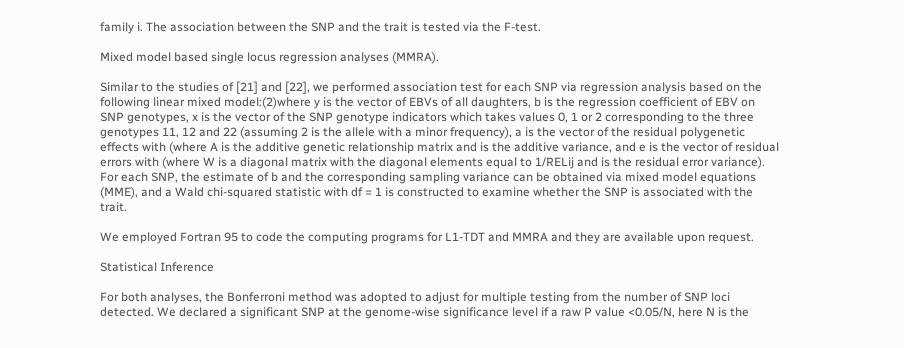family i. The association between the SNP and the trait is tested via the F-test.

Mixed model based single locus regression analyses (MMRA).

Similar to the studies of [21] and [22], we performed association test for each SNP via regression analysis based on the following linear mixed model:(2)where y is the vector of EBVs of all daughters, b is the regression coefficient of EBV on SNP genotypes, x is the vector of the SNP genotype indicators which takes values 0, 1 or 2 corresponding to the three genotypes 11, 12 and 22 (assuming 2 is the allele with a minor frequency), a is the vector of the residual polygenetic effects with (where A is the additive genetic relationship matrix and is the additive variance, and e is the vector of residual errors with (where W is a diagonal matrix with the diagonal elements equal to 1/RELij and is the residual error variance). For each SNP, the estimate of b and the corresponding sampling variance can be obtained via mixed model equations (MME), and a Wald chi-squared statistic with df = 1 is constructed to examine whether the SNP is associated with the trait.

We employed Fortran 95 to code the computing programs for L1-TDT and MMRA and they are available upon request.

Statistical Inference

For both analyses, the Bonferroni method was adopted to adjust for multiple testing from the number of SNP loci detected. We declared a significant SNP at the genome-wise significance level if a raw P value <0.05/N, here N is the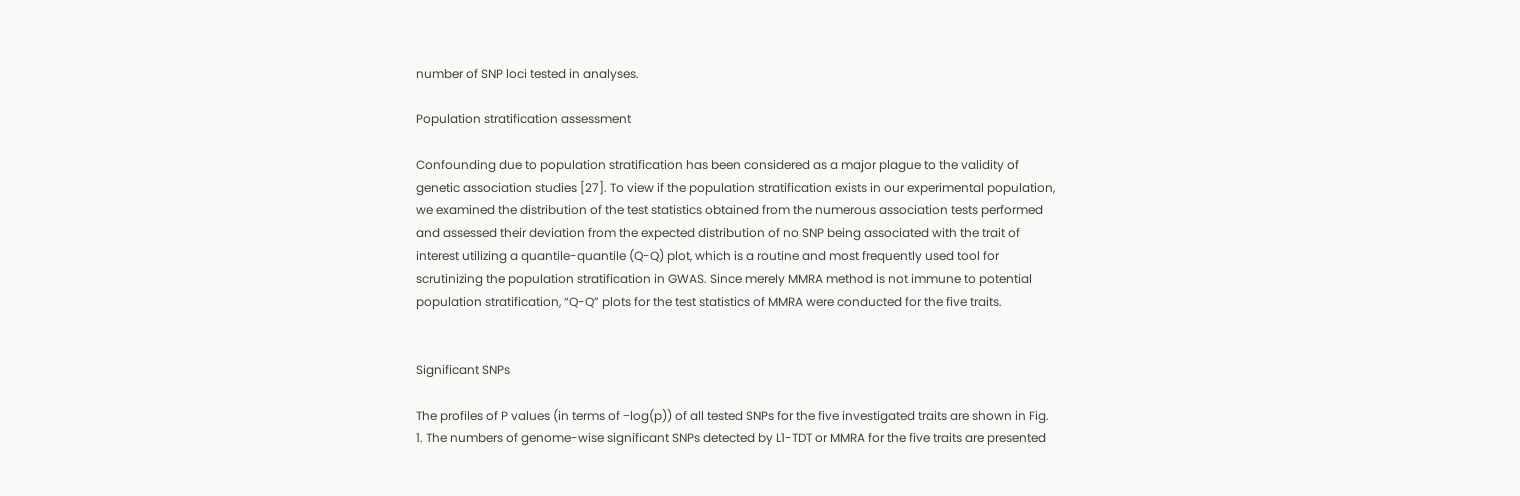number of SNP loci tested in analyses.

Population stratification assessment

Confounding due to population stratification has been considered as a major plague to the validity of genetic association studies [27]. To view if the population stratification exists in our experimental population, we examined the distribution of the test statistics obtained from the numerous association tests performed and assessed their deviation from the expected distribution of no SNP being associated with the trait of interest utilizing a quantile-quantile (Q-Q) plot, which is a routine and most frequently used tool for scrutinizing the population stratification in GWAS. Since merely MMRA method is not immune to potential population stratification, “Q-Q” plots for the test statistics of MMRA were conducted for the five traits.


Significant SNPs

The profiles of P values (in terms of −log(p)) of all tested SNPs for the five investigated traits are shown in Fig. 1. The numbers of genome-wise significant SNPs detected by L1-TDT or MMRA for the five traits are presented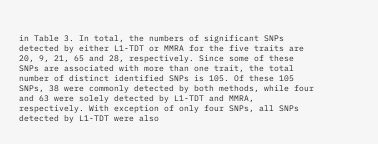in Table 3. In total, the numbers of significant SNPs detected by either L1-TDT or MMRA for the five traits are 20, 9, 21, 65 and 28, respectively. Since some of these SNPs are associated with more than one trait, the total number of distinct identified SNPs is 105. Of these 105 SNPs, 38 were commonly detected by both methods, while four and 63 were solely detected by L1-TDT and MMRA, respectively. With exception of only four SNPs, all SNPs detected by L1-TDT were also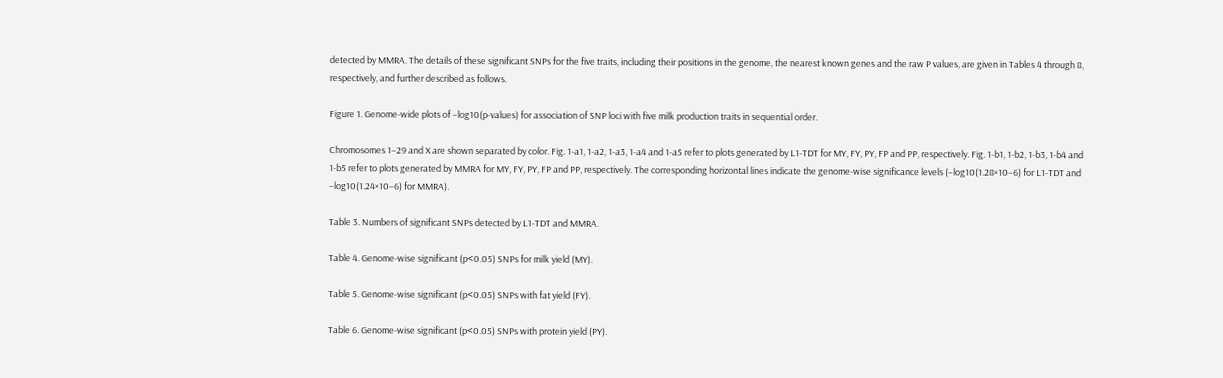detected by MMRA. The details of these significant SNPs for the five traits, including their positions in the genome, the nearest known genes and the raw P values, are given in Tables 4 through 8, respectively, and further described as follows.

Figure 1. Genome-wide plots of −log10(p-values) for association of SNP loci with five milk production traits in sequential order.

Chromosomes 1–29 and X are shown separated by color. Fig. 1-a1, 1-a2, 1-a3, 1-a4 and 1-a5 refer to plots generated by L1-TDT for MY, FY, PY, FP and PP, respectively. Fig. 1-b1, 1-b2, 1-b3, 1-b4 and 1-b5 refer to plots generated by MMRA for MY, FY, PY, FP and PP, respectively. The corresponding horizontal lines indicate the genome-wise significance levels (−log10(1.28×10−6) for L1-TDT and −log10(1.24×10−6) for MMRA).

Table 3. Numbers of significant SNPs detected by L1-TDT and MMRA.

Table 4. Genome-wise significant (p<0.05) SNPs for milk yield (MY).

Table 5. Genome-wise significant (p<0.05) SNPs with fat yield (FY).

Table 6. Genome-wise significant (p<0.05) SNPs with protein yield (PY).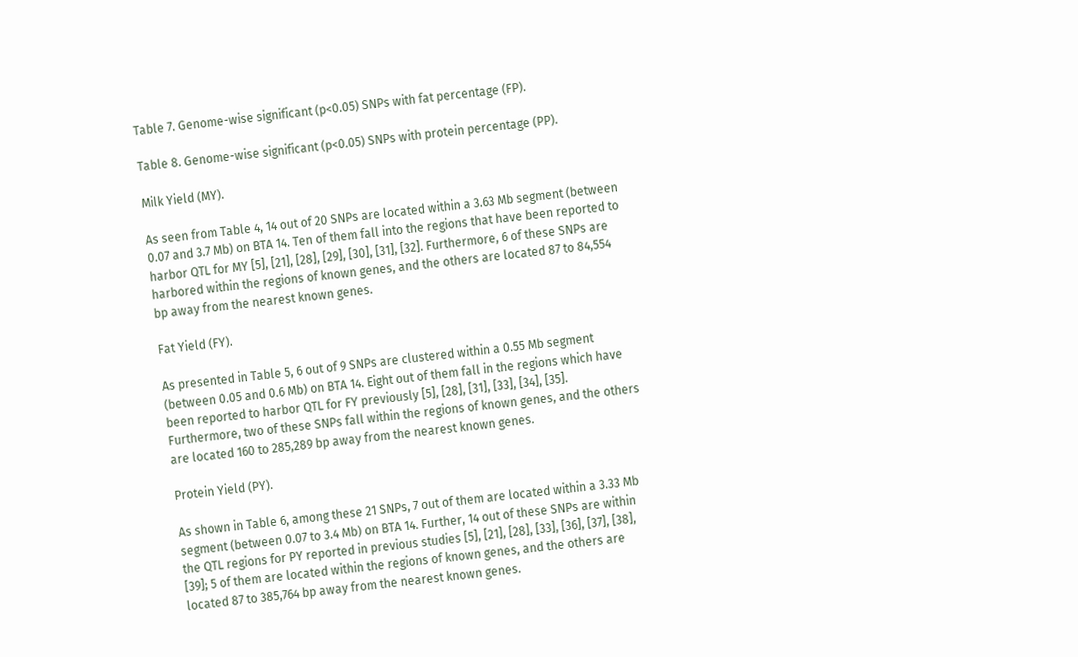Table 7. Genome-wise significant (p<0.05) SNPs with fat percentage (FP).

Table 8. Genome-wise significant (p<0.05) SNPs with protein percentage (PP).

Milk Yield (MY).

As seen from Table 4, 14 out of 20 SNPs are located within a 3.63 Mb segment (between 0.07 and 3.7 Mb) on BTA 14. Ten of them fall into the regions that have been reported to harbor QTL for MY [5], [21], [28], [29], [30], [31], [32]. Furthermore, 6 of these SNPs are harbored within the regions of known genes, and the others are located 87 to 84,554 bp away from the nearest known genes.

Fat Yield (FY).

As presented in Table 5, 6 out of 9 SNPs are clustered within a 0.55 Mb segment (between 0.05 and 0.6 Mb) on BTA 14. Eight out of them fall in the regions which have been reported to harbor QTL for FY previously [5], [28], [31], [33], [34], [35]. Furthermore, two of these SNPs fall within the regions of known genes, and the others are located 160 to 285,289 bp away from the nearest known genes.

Protein Yield (PY).

As shown in Table 6, among these 21 SNPs, 7 out of them are located within a 3.33 Mb segment (between 0.07 to 3.4 Mb) on BTA 14. Further, 14 out of these SNPs are within the QTL regions for PY reported in previous studies [5], [21], [28], [33], [36], [37], [38], [39]; 5 of them are located within the regions of known genes, and the others are located 87 to 385,764 bp away from the nearest known genes.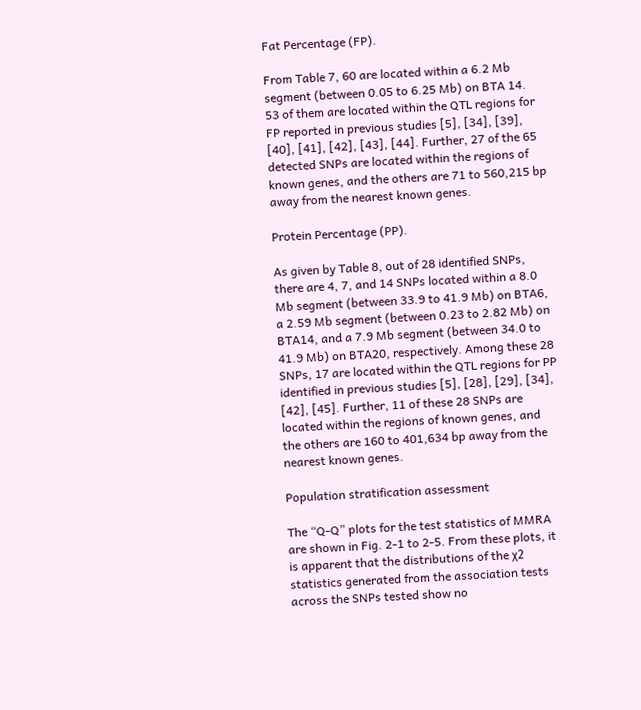Fat Percentage (FP).

From Table 7, 60 are located within a 6.2 Mb segment (between 0.05 to 6.25 Mb) on BTA 14. 53 of them are located within the QTL regions for FP reported in previous studies [5], [34], [39], [40], [41], [42], [43], [44]. Further, 27 of the 65 detected SNPs are located within the regions of known genes, and the others are 71 to 560,215 bp away from the nearest known genes.

Protein Percentage (PP).

As given by Table 8, out of 28 identified SNPs, there are 4, 7, and 14 SNPs located within a 8.0 Mb segment (between 33.9 to 41.9 Mb) on BTA6, a 2.59 Mb segment (between 0.23 to 2.82 Mb) on BTA14, and a 7.9 Mb segment (between 34.0 to 41.9 Mb) on BTA20, respectively. Among these 28 SNPs, 17 are located within the QTL regions for PP identified in previous studies [5], [28], [29], [34], [42], [45]. Further, 11 of these 28 SNPs are located within the regions of known genes, and the others are 160 to 401,634 bp away from the nearest known genes.

Population stratification assessment

The “Q-Q” plots for the test statistics of MMRA are shown in Fig. 2-1 to 2-5. From these plots, it is apparent that the distributions of the χ2 statistics generated from the association tests across the SNPs tested show no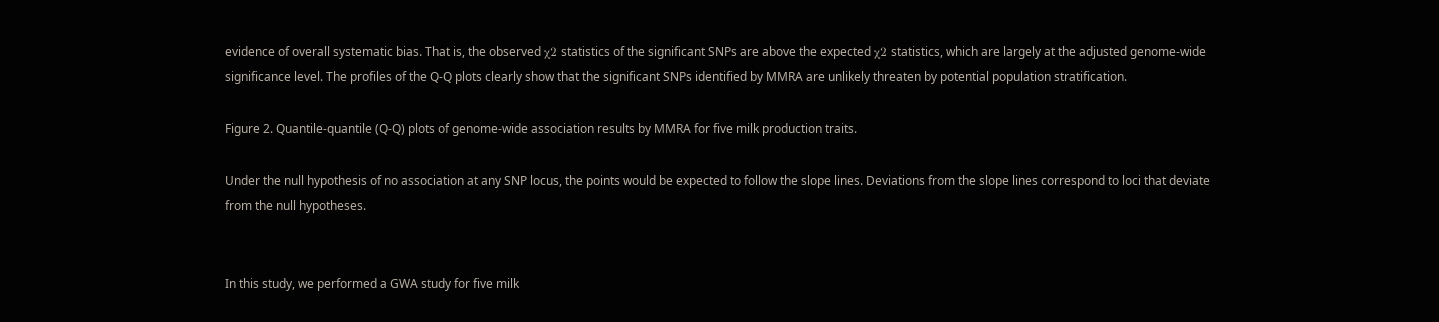evidence of overall systematic bias. That is, the observed χ2 statistics of the significant SNPs are above the expected χ2 statistics, which are largely at the adjusted genome-wide significance level. The profiles of the Q-Q plots clearly show that the significant SNPs identified by MMRA are unlikely threaten by potential population stratification.

Figure 2. Quantile-quantile (Q-Q) plots of genome-wide association results by MMRA for five milk production traits.

Under the null hypothesis of no association at any SNP locus, the points would be expected to follow the slope lines. Deviations from the slope lines correspond to loci that deviate from the null hypotheses.


In this study, we performed a GWA study for five milk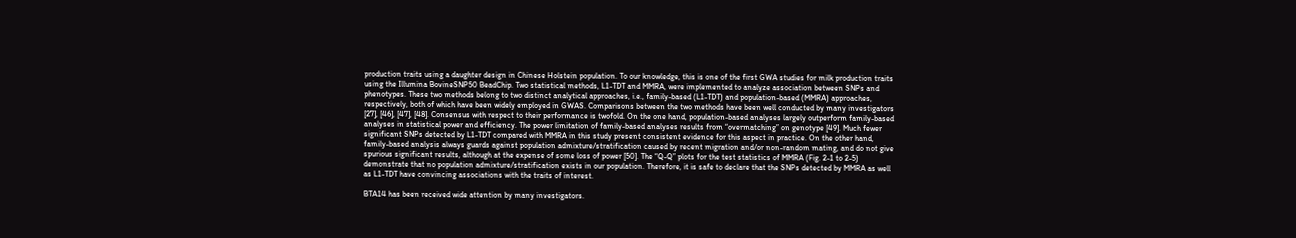production traits using a daughter design in Chinese Holstein population. To our knowledge, this is one of the first GWA studies for milk production traits using the Illumina BovineSNP50 BeadChip. Two statistical methods, L1-TDT and MMRA, were implemented to analyze association between SNPs and phenotypes. These two methods belong to two distinct analytical approaches, i.e., family-based (L1-TDT) and population-based (MMRA) approaches, respectively, both of which have been widely employed in GWAS. Comparisons between the two methods have been well conducted by many investigators [27], [46], [47], [48]. Consensus with respect to their performance is twofold. On the one hand, population-based analyses largely outperform family-based analyses in statistical power and efficiency. The power limitation of family-based analyses results from “overmatching” on genotype [49]. Much fewer significant SNPs detected by L1-TDT compared with MMRA in this study present consistent evidence for this aspect in practice. On the other hand, family-based analysis always guards against population admixture/stratification caused by recent migration and/or non-random mating, and do not give spurious significant results, although at the expense of some loss of power [50]. The “Q-Q” plots for the test statistics of MMRA (Fig. 2-1 to 2-5) demonstrate that no population admixture/stratification exists in our population. Therefore, it is safe to declare that the SNPs detected by MMRA as well as L1-TDT have convincing associations with the traits of interest.

BTA14 has been received wide attention by many investigators.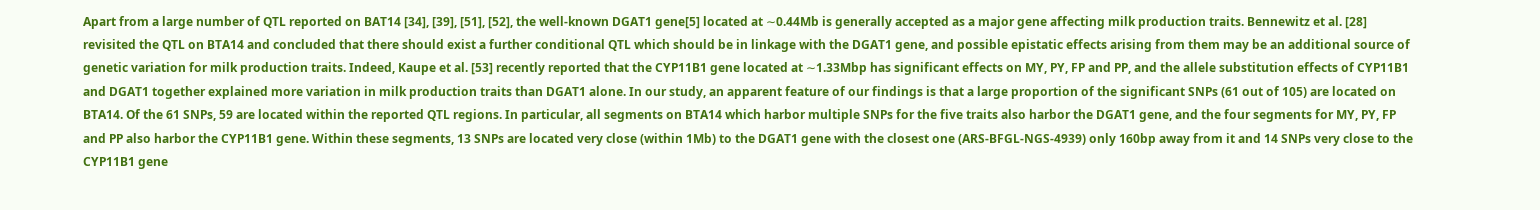Apart from a large number of QTL reported on BAT14 [34], [39], [51], [52], the well-known DGAT1 gene[5] located at ∼0.44Mb is generally accepted as a major gene affecting milk production traits. Bennewitz et al. [28] revisited the QTL on BTA14 and concluded that there should exist a further conditional QTL which should be in linkage with the DGAT1 gene, and possible epistatic effects arising from them may be an additional source of genetic variation for milk production traits. Indeed, Kaupe et al. [53] recently reported that the CYP11B1 gene located at ∼1.33Mbp has significant effects on MY, PY, FP and PP, and the allele substitution effects of CYP11B1 and DGAT1 together explained more variation in milk production traits than DGAT1 alone. In our study, an apparent feature of our findings is that a large proportion of the significant SNPs (61 out of 105) are located on BTA14. Of the 61 SNPs, 59 are located within the reported QTL regions. In particular, all segments on BTA14 which harbor multiple SNPs for the five traits also harbor the DGAT1 gene, and the four segments for MY, PY, FP and PP also harbor the CYP11B1 gene. Within these segments, 13 SNPs are located very close (within 1Mb) to the DGAT1 gene with the closest one (ARS-BFGL-NGS-4939) only 160bp away from it and 14 SNPs very close to the CYP11B1 gene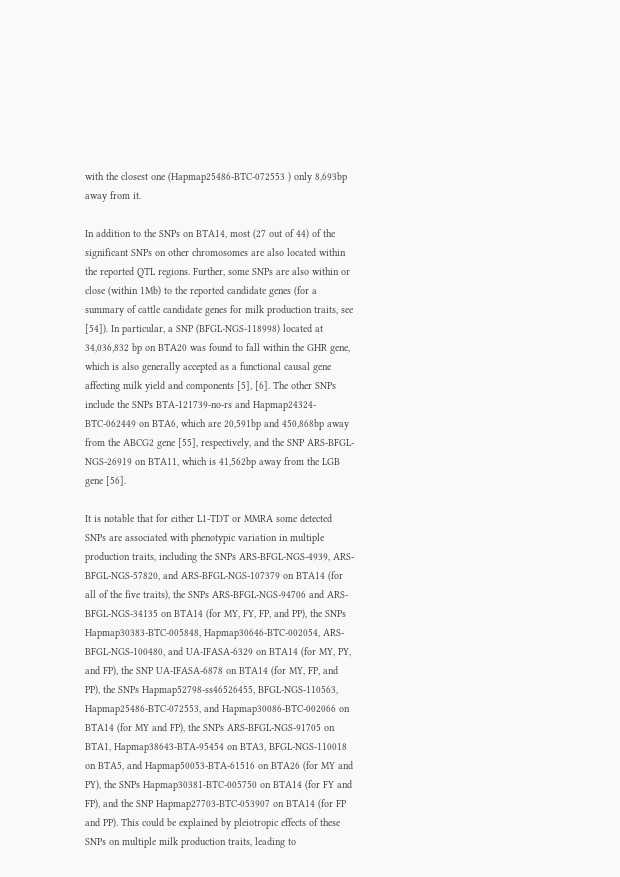with the closest one (Hapmap25486-BTC-072553 ) only 8,693bp away from it.

In addition to the SNPs on BTA14, most (27 out of 44) of the significant SNPs on other chromosomes are also located within the reported QTL regions. Further, some SNPs are also within or close (within 1Mb) to the reported candidate genes (for a summary of cattle candidate genes for milk production traits, see [54]). In particular, a SNP (BFGL-NGS-118998) located at 34,036,832 bp on BTA20 was found to fall within the GHR gene, which is also generally accepted as a functional causal gene affecting milk yield and components [5], [6]. The other SNPs include the SNPs BTA-121739-no-rs and Hapmap24324-BTC-062449 on BTA6, which are 20,591bp and 450,868bp away from the ABCG2 gene [55], respectively, and the SNP ARS-BFGL-NGS-26919 on BTA11, which is 41,562bp away from the LGB gene [56].

It is notable that for either L1-TDT or MMRA some detected SNPs are associated with phenotypic variation in multiple production traits, including the SNPs ARS-BFGL-NGS-4939, ARS-BFGL-NGS-57820, and ARS-BFGL-NGS-107379 on BTA14 (for all of the five traits), the SNPs ARS-BFGL-NGS-94706 and ARS-BFGL-NGS-34135 on BTA14 (for MY, FY, FP, and PP), the SNPs Hapmap30383-BTC-005848, Hapmap30646-BTC-002054, ARS-BFGL-NGS-100480, and UA-IFASA-6329 on BTA14 (for MY, PY, and FP), the SNP UA-IFASA-6878 on BTA14 (for MY, FP, and PP), the SNPs Hapmap52798-ss46526455, BFGL-NGS-110563, Hapmap25486-BTC-072553, and Hapmap30086-BTC-002066 on BTA14 (for MY and FP), the SNPs ARS-BFGL-NGS-91705 on BTA1, Hapmap38643-BTA-95454 on BTA3, BFGL-NGS-110018 on BTA5, and Hapmap50053-BTA-61516 on BTA26 (for MY and PY), the SNPs Hapmap30381-BTC-005750 on BTA14 (for FY and FP), and the SNP Hapmap27703-BTC-053907 on BTA14 (for FP and PP). This could be explained by pleiotropic effects of these SNPs on multiple milk production traits, leading to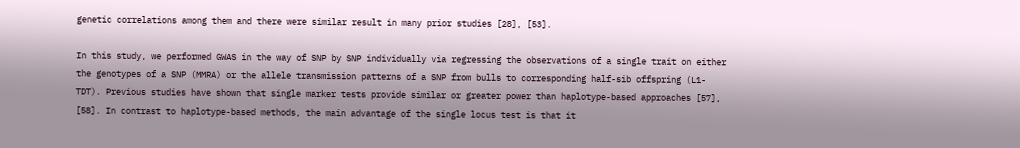genetic correlations among them and there were similar result in many prior studies [28], [53].

In this study, we performed GWAS in the way of SNP by SNP individually via regressing the observations of a single trait on either the genotypes of a SNP (MMRA) or the allele transmission patterns of a SNP from bulls to corresponding half-sib offspring (L1-TDT). Previous studies have shown that single marker tests provide similar or greater power than haplotype-based approaches [57], [58]. In contrast to haplotype-based methods, the main advantage of the single locus test is that it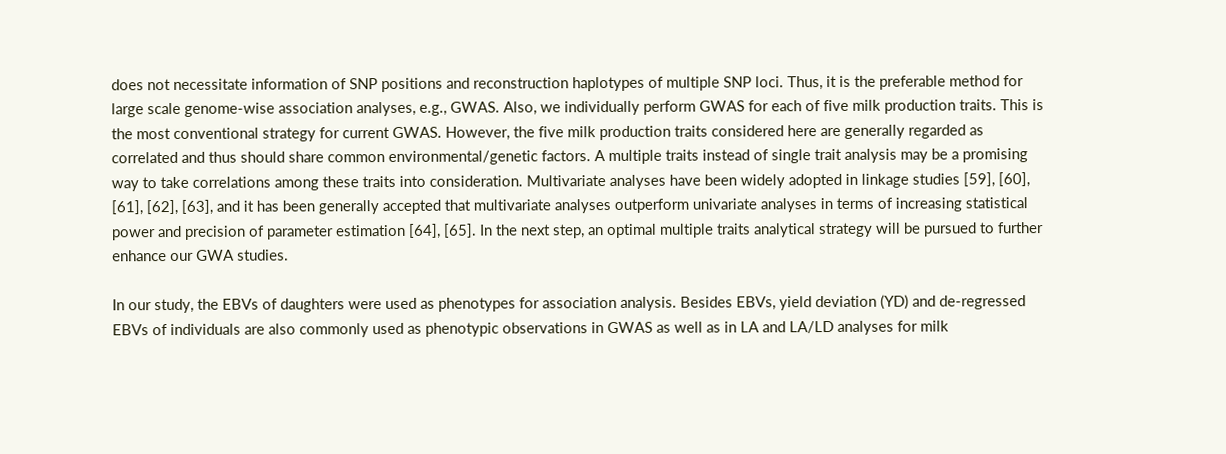does not necessitate information of SNP positions and reconstruction haplotypes of multiple SNP loci. Thus, it is the preferable method for large scale genome-wise association analyses, e.g., GWAS. Also, we individually perform GWAS for each of five milk production traits. This is the most conventional strategy for current GWAS. However, the five milk production traits considered here are generally regarded as correlated and thus should share common environmental/genetic factors. A multiple traits instead of single trait analysis may be a promising way to take correlations among these traits into consideration. Multivariate analyses have been widely adopted in linkage studies [59], [60], [61], [62], [63], and it has been generally accepted that multivariate analyses outperform univariate analyses in terms of increasing statistical power and precision of parameter estimation [64], [65]. In the next step, an optimal multiple traits analytical strategy will be pursued to further enhance our GWA studies.

In our study, the EBVs of daughters were used as phenotypes for association analysis. Besides EBVs, yield deviation (YD) and de-regressed EBVs of individuals are also commonly used as phenotypic observations in GWAS as well as in LA and LA/LD analyses for milk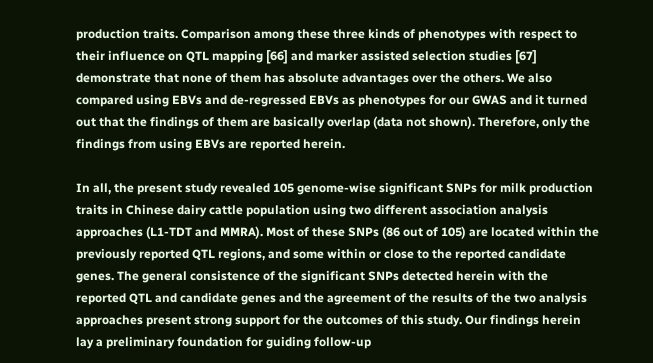production traits. Comparison among these three kinds of phenotypes with respect to their influence on QTL mapping [66] and marker assisted selection studies [67] demonstrate that none of them has absolute advantages over the others. We also compared using EBVs and de-regressed EBVs as phenotypes for our GWAS and it turned out that the findings of them are basically overlap (data not shown). Therefore, only the findings from using EBVs are reported herein.

In all, the present study revealed 105 genome-wise significant SNPs for milk production traits in Chinese dairy cattle population using two different association analysis approaches (L1-TDT and MMRA). Most of these SNPs (86 out of 105) are located within the previously reported QTL regions, and some within or close to the reported candidate genes. The general consistence of the significant SNPs detected herein with the reported QTL and candidate genes and the agreement of the results of the two analysis approaches present strong support for the outcomes of this study. Our findings herein lay a preliminary foundation for guiding follow-up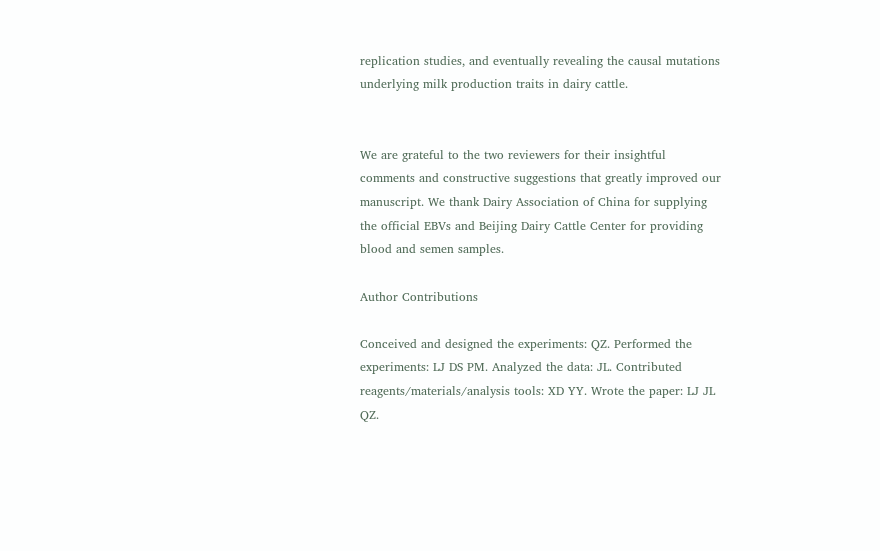replication studies, and eventually revealing the causal mutations underlying milk production traits in dairy cattle.


We are grateful to the two reviewers for their insightful comments and constructive suggestions that greatly improved our manuscript. We thank Dairy Association of China for supplying the official EBVs and Beijing Dairy Cattle Center for providing blood and semen samples.

Author Contributions

Conceived and designed the experiments: QZ. Performed the experiments: LJ DS PM. Analyzed the data: JL. Contributed reagents/materials/analysis tools: XD YY. Wrote the paper: LJ JL QZ.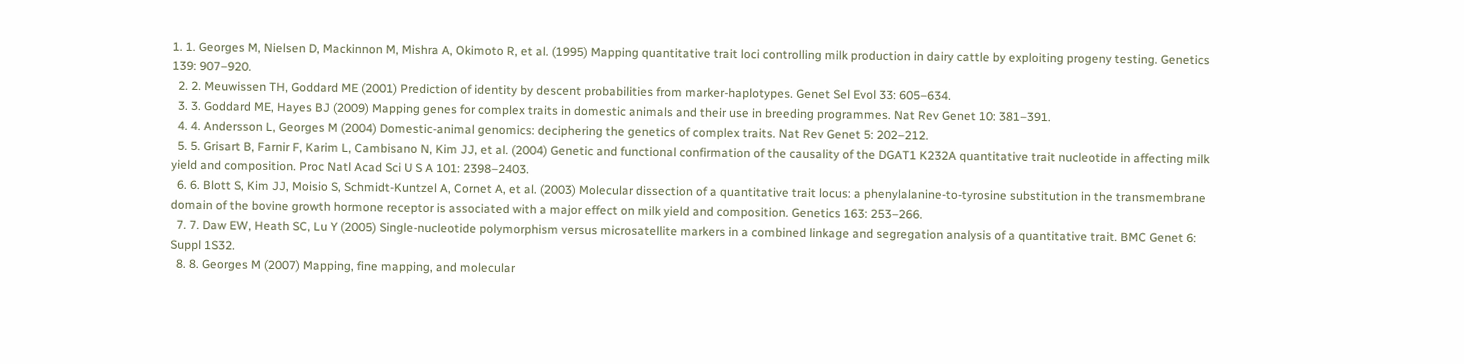1. 1. Georges M, Nielsen D, Mackinnon M, Mishra A, Okimoto R, et al. (1995) Mapping quantitative trait loci controlling milk production in dairy cattle by exploiting progeny testing. Genetics 139: 907–920.
  2. 2. Meuwissen TH, Goddard ME (2001) Prediction of identity by descent probabilities from marker-haplotypes. Genet Sel Evol 33: 605–634.
  3. 3. Goddard ME, Hayes BJ (2009) Mapping genes for complex traits in domestic animals and their use in breeding programmes. Nat Rev Genet 10: 381–391.
  4. 4. Andersson L, Georges M (2004) Domestic-animal genomics: deciphering the genetics of complex traits. Nat Rev Genet 5: 202–212.
  5. 5. Grisart B, Farnir F, Karim L, Cambisano N, Kim JJ, et al. (2004) Genetic and functional confirmation of the causality of the DGAT1 K232A quantitative trait nucleotide in affecting milk yield and composition. Proc Natl Acad Sci U S A 101: 2398–2403.
  6. 6. Blott S, Kim JJ, Moisio S, Schmidt-Kuntzel A, Cornet A, et al. (2003) Molecular dissection of a quantitative trait locus: a phenylalanine-to-tyrosine substitution in the transmembrane domain of the bovine growth hormone receptor is associated with a major effect on milk yield and composition. Genetics 163: 253–266.
  7. 7. Daw EW, Heath SC, Lu Y (2005) Single-nucleotide polymorphism versus microsatellite markers in a combined linkage and segregation analysis of a quantitative trait. BMC Genet 6: Suppl 1S32.
  8. 8. Georges M (2007) Mapping, fine mapping, and molecular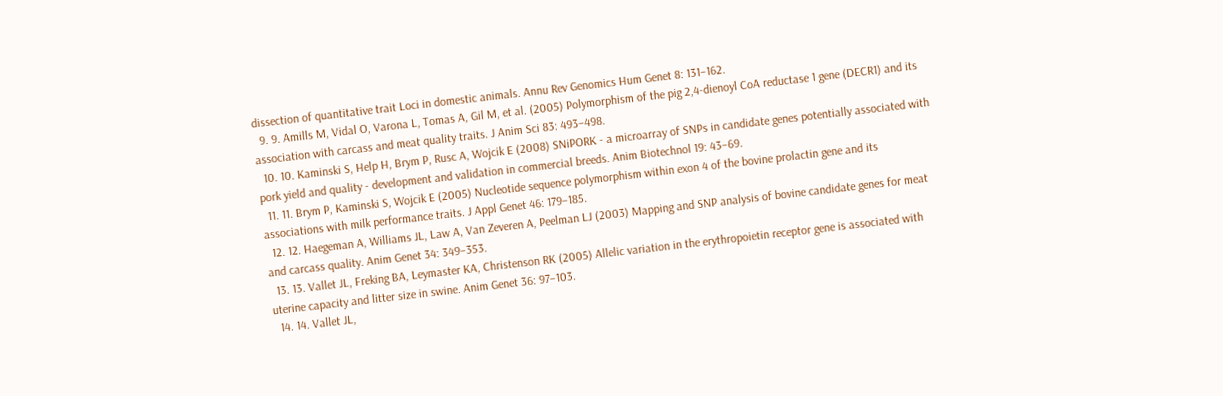dissection of quantitative trait Loci in domestic animals. Annu Rev Genomics Hum Genet 8: 131–162.
  9. 9. Amills M, Vidal O, Varona L, Tomas A, Gil M, et al. (2005) Polymorphism of the pig 2,4-dienoyl CoA reductase 1 gene (DECR1) and its association with carcass and meat quality traits. J Anim Sci 83: 493–498.
  10. 10. Kaminski S, Help H, Brym P, Rusc A, Wojcik E (2008) SNiPORK - a microarray of SNPs in candidate genes potentially associated with pork yield and quality - development and validation in commercial breeds. Anim Biotechnol 19: 43–69.
  11. 11. Brym P, Kaminski S, Wojcik E (2005) Nucleotide sequence polymorphism within exon 4 of the bovine prolactin gene and its associations with milk performance traits. J Appl Genet 46: 179–185.
  12. 12. Haegeman A, Williams JL, Law A, Van Zeveren A, Peelman LJ (2003) Mapping and SNP analysis of bovine candidate genes for meat and carcass quality. Anim Genet 34: 349–353.
  13. 13. Vallet JL, Freking BA, Leymaster KA, Christenson RK (2005) Allelic variation in the erythropoietin receptor gene is associated with uterine capacity and litter size in swine. Anim Genet 36: 97–103.
  14. 14. Vallet JL,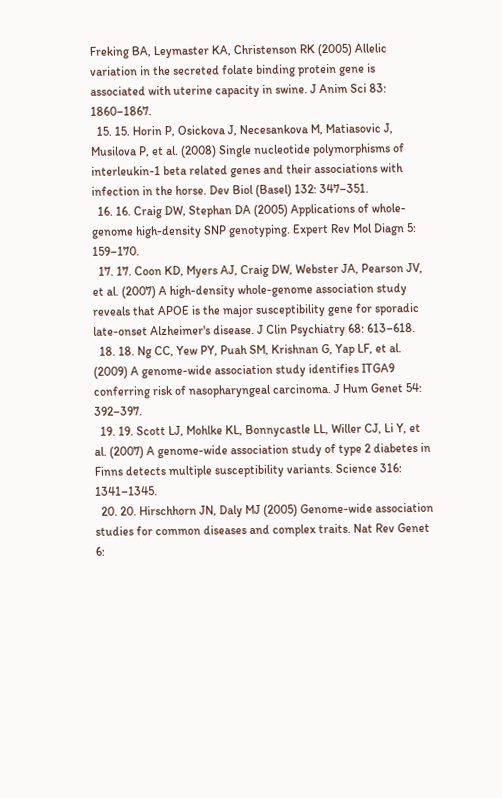Freking BA, Leymaster KA, Christenson RK (2005) Allelic variation in the secreted folate binding protein gene is associated with uterine capacity in swine. J Anim Sci 83: 1860–1867.
  15. 15. Horin P, Osickova J, Necesankova M, Matiasovic J, Musilova P, et al. (2008) Single nucleotide polymorphisms of interleukin-1 beta related genes and their associations with infection in the horse. Dev Biol (Basel) 132: 347–351.
  16. 16. Craig DW, Stephan DA (2005) Applications of whole-genome high-density SNP genotyping. Expert Rev Mol Diagn 5: 159–170.
  17. 17. Coon KD, Myers AJ, Craig DW, Webster JA, Pearson JV, et al. (2007) A high-density whole-genome association study reveals that APOE is the major susceptibility gene for sporadic late-onset Alzheimer's disease. J Clin Psychiatry 68: 613–618.
  18. 18. Ng CC, Yew PY, Puah SM, Krishnan G, Yap LF, et al. (2009) A genome-wide association study identifies ITGA9 conferring risk of nasopharyngeal carcinoma. J Hum Genet 54: 392–397.
  19. 19. Scott LJ, Mohlke KL, Bonnycastle LL, Willer CJ, Li Y, et al. (2007) A genome-wide association study of type 2 diabetes in Finns detects multiple susceptibility variants. Science 316: 1341–1345.
  20. 20. Hirschhorn JN, Daly MJ (2005) Genome-wide association studies for common diseases and complex traits. Nat Rev Genet 6: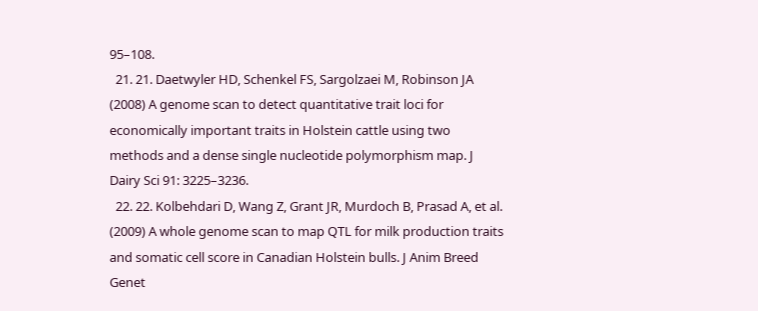95–108.
  21. 21. Daetwyler HD, Schenkel FS, Sargolzaei M, Robinson JA (2008) A genome scan to detect quantitative trait loci for economically important traits in Holstein cattle using two methods and a dense single nucleotide polymorphism map. J Dairy Sci 91: 3225–3236.
  22. 22. Kolbehdari D, Wang Z, Grant JR, Murdoch B, Prasad A, et al. (2009) A whole genome scan to map QTL for milk production traits and somatic cell score in Canadian Holstein bulls. J Anim Breed Genet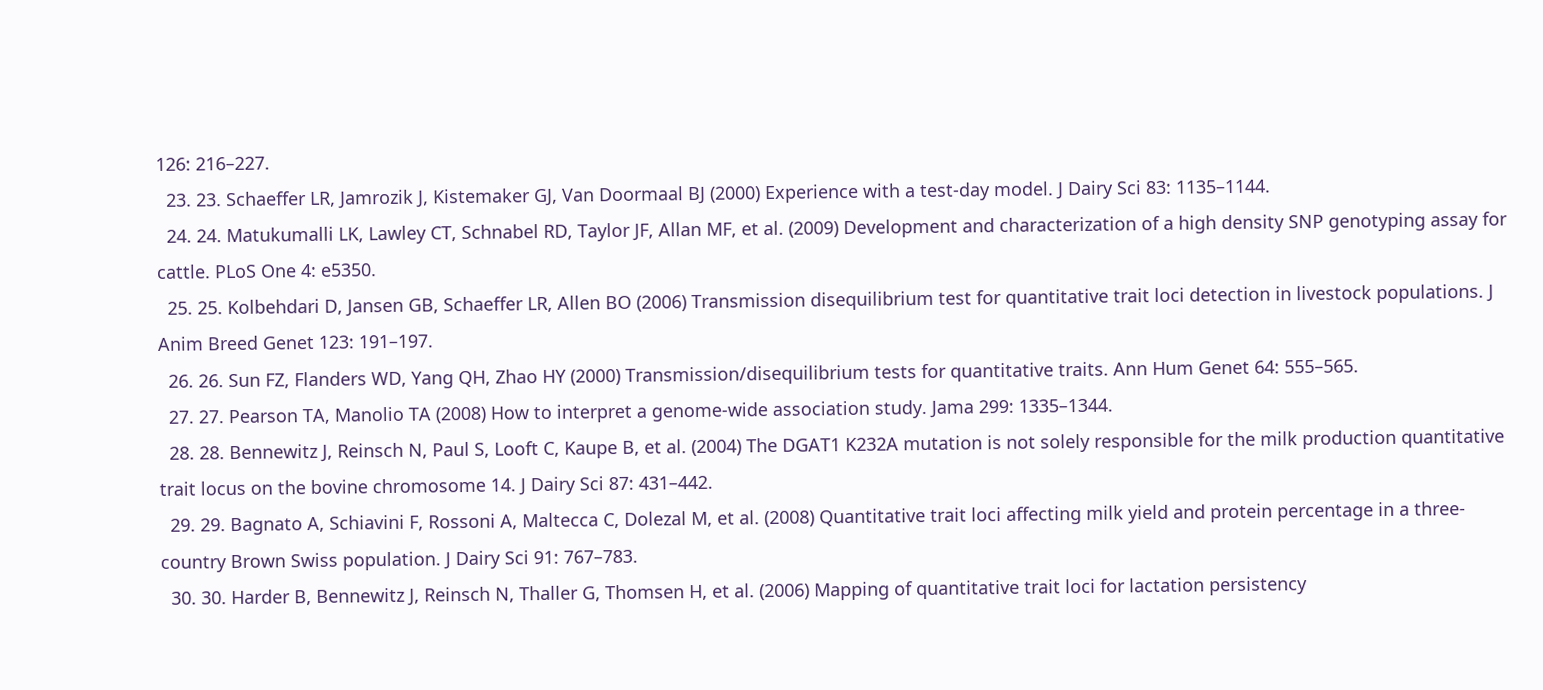126: 216–227.
  23. 23. Schaeffer LR, Jamrozik J, Kistemaker GJ, Van Doormaal BJ (2000) Experience with a test-day model. J Dairy Sci 83: 1135–1144.
  24. 24. Matukumalli LK, Lawley CT, Schnabel RD, Taylor JF, Allan MF, et al. (2009) Development and characterization of a high density SNP genotyping assay for cattle. PLoS One 4: e5350.
  25. 25. Kolbehdari D, Jansen GB, Schaeffer LR, Allen BO (2006) Transmission disequilibrium test for quantitative trait loci detection in livestock populations. J Anim Breed Genet 123: 191–197.
  26. 26. Sun FZ, Flanders WD, Yang QH, Zhao HY (2000) Transmission/disequilibrium tests for quantitative traits. Ann Hum Genet 64: 555–565.
  27. 27. Pearson TA, Manolio TA (2008) How to interpret a genome-wide association study. Jama 299: 1335–1344.
  28. 28. Bennewitz J, Reinsch N, Paul S, Looft C, Kaupe B, et al. (2004) The DGAT1 K232A mutation is not solely responsible for the milk production quantitative trait locus on the bovine chromosome 14. J Dairy Sci 87: 431–442.
  29. 29. Bagnato A, Schiavini F, Rossoni A, Maltecca C, Dolezal M, et al. (2008) Quantitative trait loci affecting milk yield and protein percentage in a three-country Brown Swiss population. J Dairy Sci 91: 767–783.
  30. 30. Harder B, Bennewitz J, Reinsch N, Thaller G, Thomsen H, et al. (2006) Mapping of quantitative trait loci for lactation persistency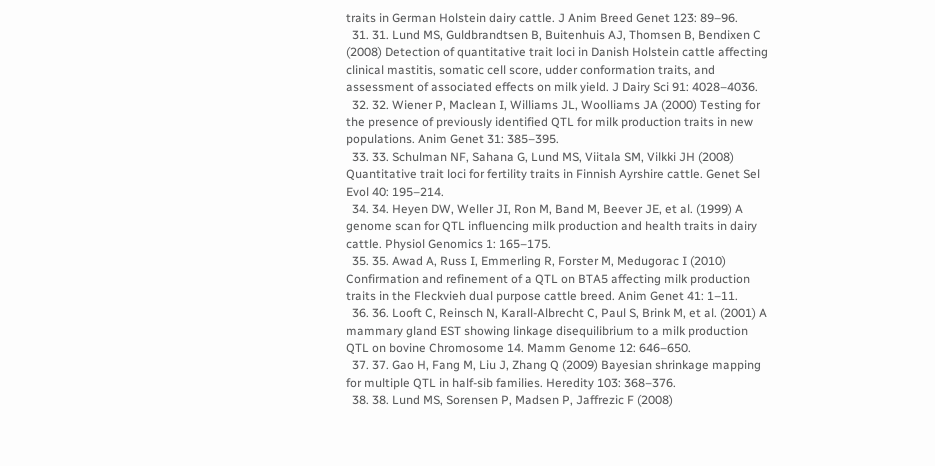traits in German Holstein dairy cattle. J Anim Breed Genet 123: 89–96.
  31. 31. Lund MS, Guldbrandtsen B, Buitenhuis AJ, Thomsen B, Bendixen C (2008) Detection of quantitative trait loci in Danish Holstein cattle affecting clinical mastitis, somatic cell score, udder conformation traits, and assessment of associated effects on milk yield. J Dairy Sci 91: 4028–4036.
  32. 32. Wiener P, Maclean I, Williams JL, Woolliams JA (2000) Testing for the presence of previously identified QTL for milk production traits in new populations. Anim Genet 31: 385–395.
  33. 33. Schulman NF, Sahana G, Lund MS, Viitala SM, Vilkki JH (2008) Quantitative trait loci for fertility traits in Finnish Ayrshire cattle. Genet Sel Evol 40: 195–214.
  34. 34. Heyen DW, Weller JI, Ron M, Band M, Beever JE, et al. (1999) A genome scan for QTL influencing milk production and health traits in dairy cattle. Physiol Genomics 1: 165–175.
  35. 35. Awad A, Russ I, Emmerling R, Forster M, Medugorac I (2010) Confirmation and refinement of a QTL on BTA5 affecting milk production traits in the Fleckvieh dual purpose cattle breed. Anim Genet 41: 1–11.
  36. 36. Looft C, Reinsch N, Karall-Albrecht C, Paul S, Brink M, et al. (2001) A mammary gland EST showing linkage disequilibrium to a milk production QTL on bovine Chromosome 14. Mamm Genome 12: 646–650.
  37. 37. Gao H, Fang M, Liu J, Zhang Q (2009) Bayesian shrinkage mapping for multiple QTL in half-sib families. Heredity 103: 368–376.
  38. 38. Lund MS, Sorensen P, Madsen P, Jaffrezic F (2008)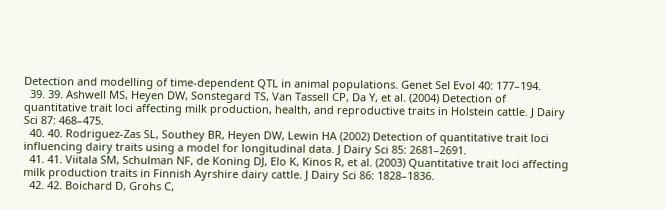Detection and modelling of time-dependent QTL in animal populations. Genet Sel Evol 40: 177–194.
  39. 39. Ashwell MS, Heyen DW, Sonstegard TS, Van Tassell CP, Da Y, et al. (2004) Detection of quantitative trait loci affecting milk production, health, and reproductive traits in Holstein cattle. J Dairy Sci 87: 468–475.
  40. 40. Rodriguez-Zas SL, Southey BR, Heyen DW, Lewin HA (2002) Detection of quantitative trait loci influencing dairy traits using a model for longitudinal data. J Dairy Sci 85: 2681–2691.
  41. 41. Viitala SM, Schulman NF, de Koning DJ, Elo K, Kinos R, et al. (2003) Quantitative trait loci affecting milk production traits in Finnish Ayrshire dairy cattle. J Dairy Sci 86: 1828–1836.
  42. 42. Boichard D, Grohs C,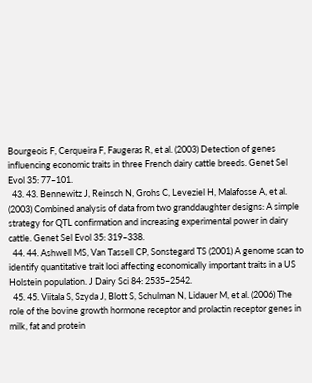Bourgeois F, Cerqueira F, Faugeras R, et al. (2003) Detection of genes influencing economic traits in three French dairy cattle breeds. Genet Sel Evol 35: 77–101.
  43. 43. Bennewitz J, Reinsch N, Grohs C, Leveziel H, Malafosse A, et al. (2003) Combined analysis of data from two granddaughter designs: A simple strategy for QTL confirmation and increasing experimental power in dairy cattle. Genet Sel Evol 35: 319–338.
  44. 44. Ashwell MS, Van Tassell CP, Sonstegard TS (2001) A genome scan to identify quantitative trait loci affecting economically important traits in a US Holstein population. J Dairy Sci 84: 2535–2542.
  45. 45. Viitala S, Szyda J, Blott S, Schulman N, Lidauer M, et al. (2006) The role of the bovine growth hormone receptor and prolactin receptor genes in milk, fat and protein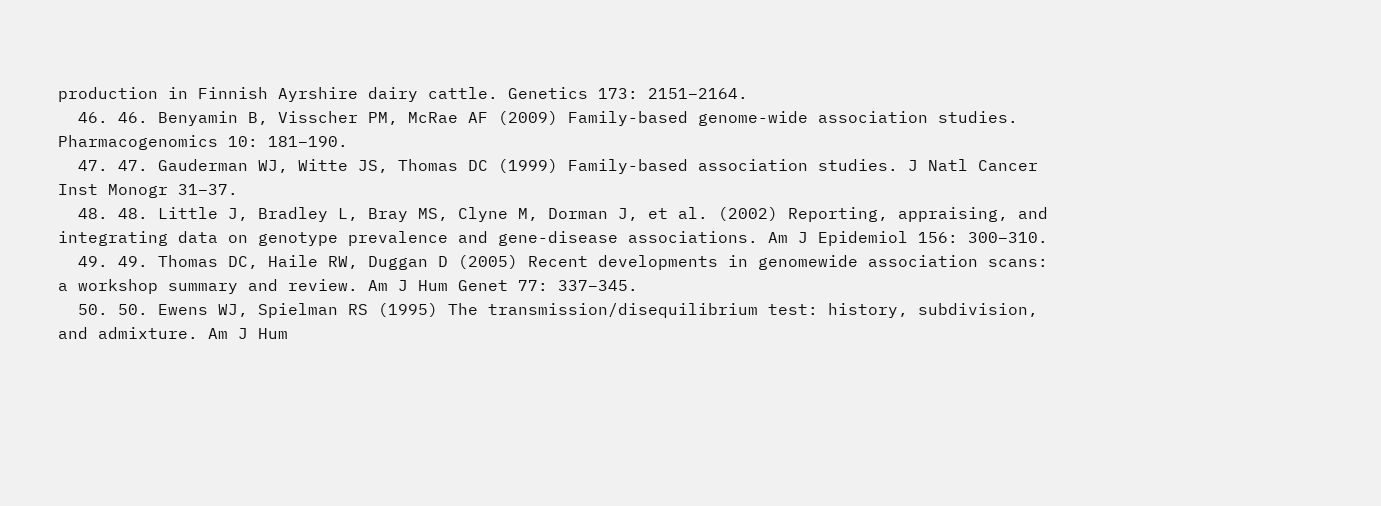production in Finnish Ayrshire dairy cattle. Genetics 173: 2151–2164.
  46. 46. Benyamin B, Visscher PM, McRae AF (2009) Family-based genome-wide association studies. Pharmacogenomics 10: 181–190.
  47. 47. Gauderman WJ, Witte JS, Thomas DC (1999) Family-based association studies. J Natl Cancer Inst Monogr 31–37.
  48. 48. Little J, Bradley L, Bray MS, Clyne M, Dorman J, et al. (2002) Reporting, appraising, and integrating data on genotype prevalence and gene-disease associations. Am J Epidemiol 156: 300–310.
  49. 49. Thomas DC, Haile RW, Duggan D (2005) Recent developments in genomewide association scans: a workshop summary and review. Am J Hum Genet 77: 337–345.
  50. 50. Ewens WJ, Spielman RS (1995) The transmission/disequilibrium test: history, subdivision, and admixture. Am J Hum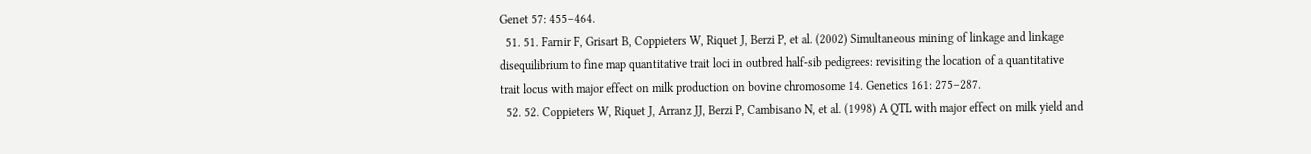Genet 57: 455–464.
  51. 51. Farnir F, Grisart B, Coppieters W, Riquet J, Berzi P, et al. (2002) Simultaneous mining of linkage and linkage disequilibrium to fine map quantitative trait loci in outbred half-sib pedigrees: revisiting the location of a quantitative trait locus with major effect on milk production on bovine chromosome 14. Genetics 161: 275–287.
  52. 52. Coppieters W, Riquet J, Arranz JJ, Berzi P, Cambisano N, et al. (1998) A QTL with major effect on milk yield and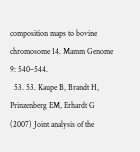composition maps to bovine chromosome 14. Mamm Genome 9: 540–544.
  53. 53. Kaupe B, Brandt H, Prinzenberg EM, Erhardt G (2007) Joint analysis of the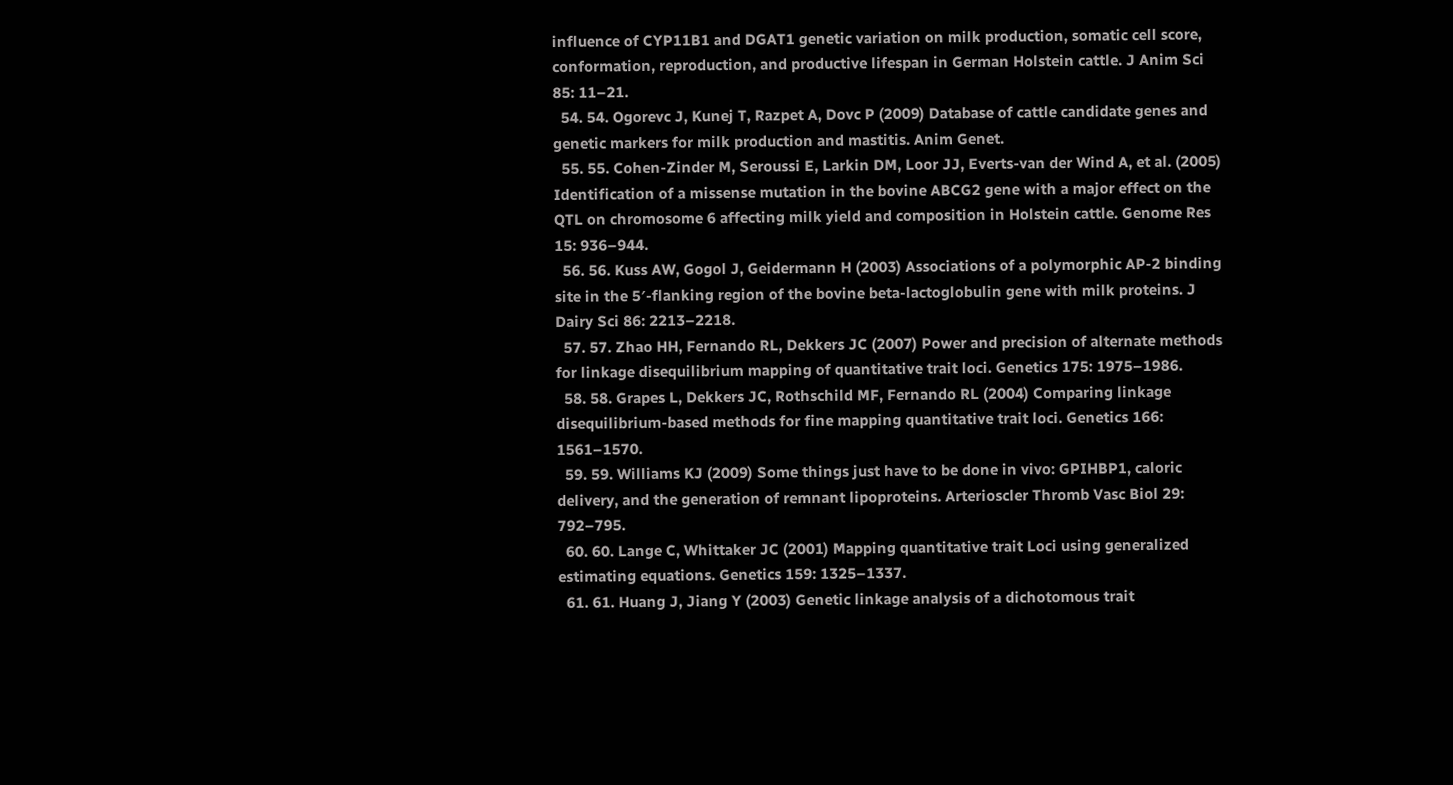influence of CYP11B1 and DGAT1 genetic variation on milk production, somatic cell score, conformation, reproduction, and productive lifespan in German Holstein cattle. J Anim Sci 85: 11–21.
  54. 54. Ogorevc J, Kunej T, Razpet A, Dovc P (2009) Database of cattle candidate genes and genetic markers for milk production and mastitis. Anim Genet.
  55. 55. Cohen-Zinder M, Seroussi E, Larkin DM, Loor JJ, Everts-van der Wind A, et al. (2005) Identification of a missense mutation in the bovine ABCG2 gene with a major effect on the QTL on chromosome 6 affecting milk yield and composition in Holstein cattle. Genome Res 15: 936–944.
  56. 56. Kuss AW, Gogol J, Geidermann H (2003) Associations of a polymorphic AP-2 binding site in the 5′-flanking region of the bovine beta-lactoglobulin gene with milk proteins. J Dairy Sci 86: 2213–2218.
  57. 57. Zhao HH, Fernando RL, Dekkers JC (2007) Power and precision of alternate methods for linkage disequilibrium mapping of quantitative trait loci. Genetics 175: 1975–1986.
  58. 58. Grapes L, Dekkers JC, Rothschild MF, Fernando RL (2004) Comparing linkage disequilibrium-based methods for fine mapping quantitative trait loci. Genetics 166: 1561–1570.
  59. 59. Williams KJ (2009) Some things just have to be done in vivo: GPIHBP1, caloric delivery, and the generation of remnant lipoproteins. Arterioscler Thromb Vasc Biol 29: 792–795.
  60. 60. Lange C, Whittaker JC (2001) Mapping quantitative trait Loci using generalized estimating equations. Genetics 159: 1325–1337.
  61. 61. Huang J, Jiang Y (2003) Genetic linkage analysis of a dichotomous trait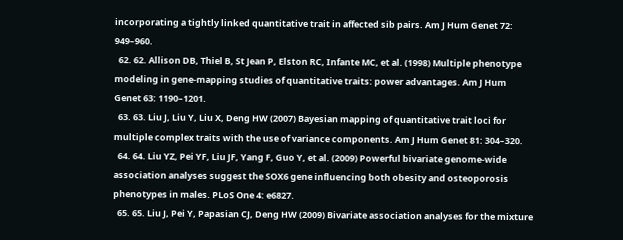incorporating a tightly linked quantitative trait in affected sib pairs. Am J Hum Genet 72: 949–960.
  62. 62. Allison DB, Thiel B, St Jean P, Elston RC, Infante MC, et al. (1998) Multiple phenotype modeling in gene-mapping studies of quantitative traits: power advantages. Am J Hum Genet 63: 1190–1201.
  63. 63. Liu J, Liu Y, Liu X, Deng HW (2007) Bayesian mapping of quantitative trait loci for multiple complex traits with the use of variance components. Am J Hum Genet 81: 304–320.
  64. 64. Liu YZ, Pei YF, Liu JF, Yang F, Guo Y, et al. (2009) Powerful bivariate genome-wide association analyses suggest the SOX6 gene influencing both obesity and osteoporosis phenotypes in males. PLoS One 4: e6827.
  65. 65. Liu J, Pei Y, Papasian CJ, Deng HW (2009) Bivariate association analyses for the mixture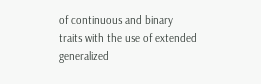of continuous and binary traits with the use of extended generalized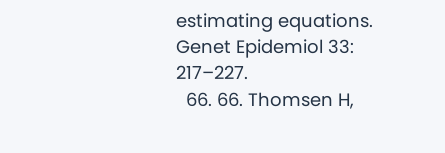estimating equations. Genet Epidemiol 33: 217–227.
  66. 66. Thomsen H,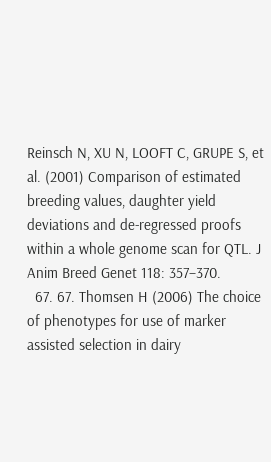Reinsch N, XU N, LOOFT C, GRUPE S, et al. (2001) Comparison of estimated breeding values, daughter yield deviations and de-regressed proofs within a whole genome scan for QTL. J Anim Breed Genet 118: 357–370.
  67. 67. Thomsen H (2006) The choice of phenotypes for use of marker assisted selection in dairy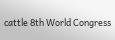cattle 8th World Congress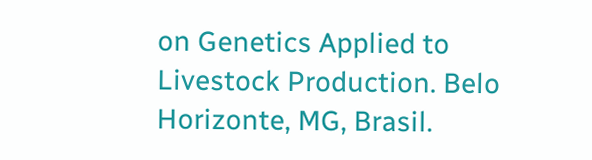on Genetics Applied to Livestock Production. Belo Horizonte, MG, Brasil.